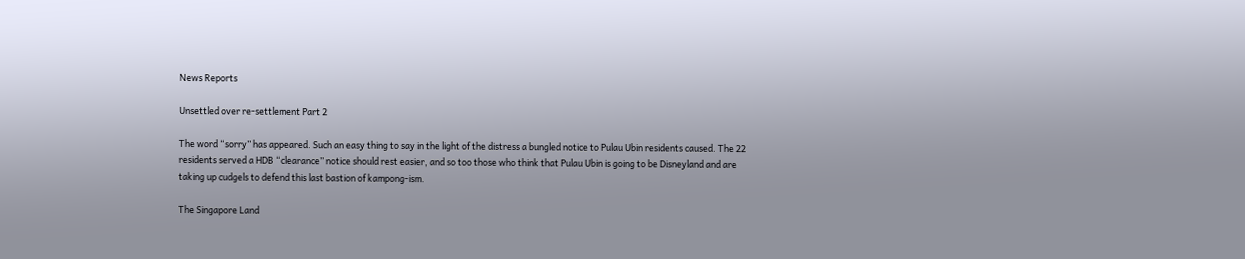News Reports

Unsettled over re-settlement Part 2

The word “sorry’’ has appeared. Such an easy thing to say in the light of the distress a bungled notice to Pulau Ubin residents caused. The 22 residents served a HDB “clearance’’ notice should rest easier, and so too those who think that Pulau Ubin is going to be Disneyland and are taking up cudgels to defend this last bastion of kampong-ism.

The Singapore Land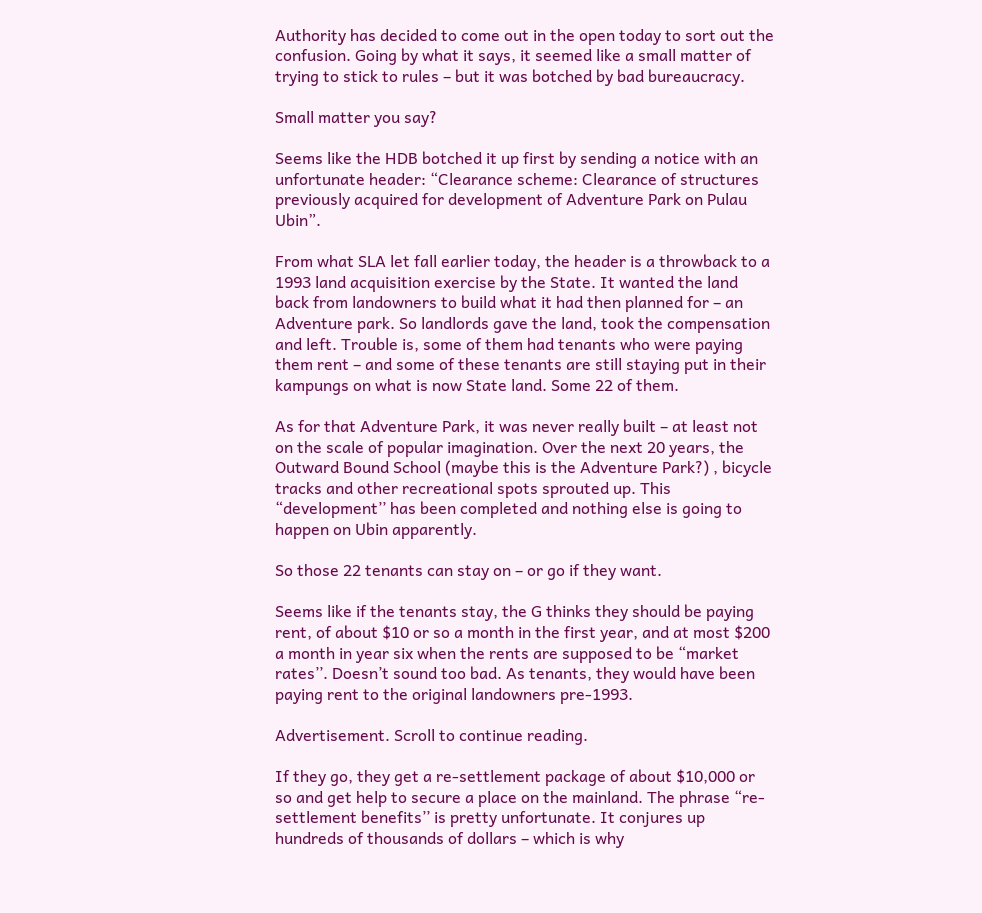Authority has decided to come out in the open today to sort out the confusion. Going by what it says, it seemed like a small matter of trying to stick to rules – but it was botched by bad bureaucracy.

Small matter you say?

Seems like the HDB botched it up first by sending a notice with an unfortunate header: “Clearance scheme: Clearance of structures previously acquired for development of Adventure Park on Pulau Ubin”.

From what SLA let fall earlier today, the header is a throwback to a 1993 land acquisition exercise by the State. It wanted the land back from landowners to build what it had then planned for – an Adventure park. So landlords gave the land, took the compensation and left. Trouble is, some of them had tenants who were paying them rent – and some of these tenants are still staying put in their kampungs on what is now State land. Some 22 of them.

As for that Adventure Park, it was never really built – at least not on the scale of popular imagination. Over the next 20 years, the Outward Bound School (maybe this is the Adventure Park?) , bicycle tracks and other recreational spots sprouted up. This “development’’ has been completed and nothing else is going to happen on Ubin apparently.

So those 22 tenants can stay on – or go if they want.

Seems like if the tenants stay, the G thinks they should be paying rent, of about $10 or so a month in the first year, and at most $200 a month in year six when the rents are supposed to be “market rates’’. Doesn’t sound too bad. As tenants, they would have been paying rent to the original landowners pre-1993.

Advertisement. Scroll to continue reading.

If they go, they get a re-settlement package of about $10,000 or so and get help to secure a place on the mainland. The phrase “re-settlement benefits’’ is pretty unfortunate. It conjures up hundreds of thousands of dollars – which is why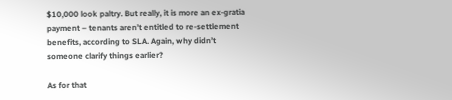$10,000 look paltry. But really, it is more an ex-gratia payment – tenants aren’t entitled to re-settlement benefits, according to SLA. Again, why didn’t someone clarify things earlier?

As for that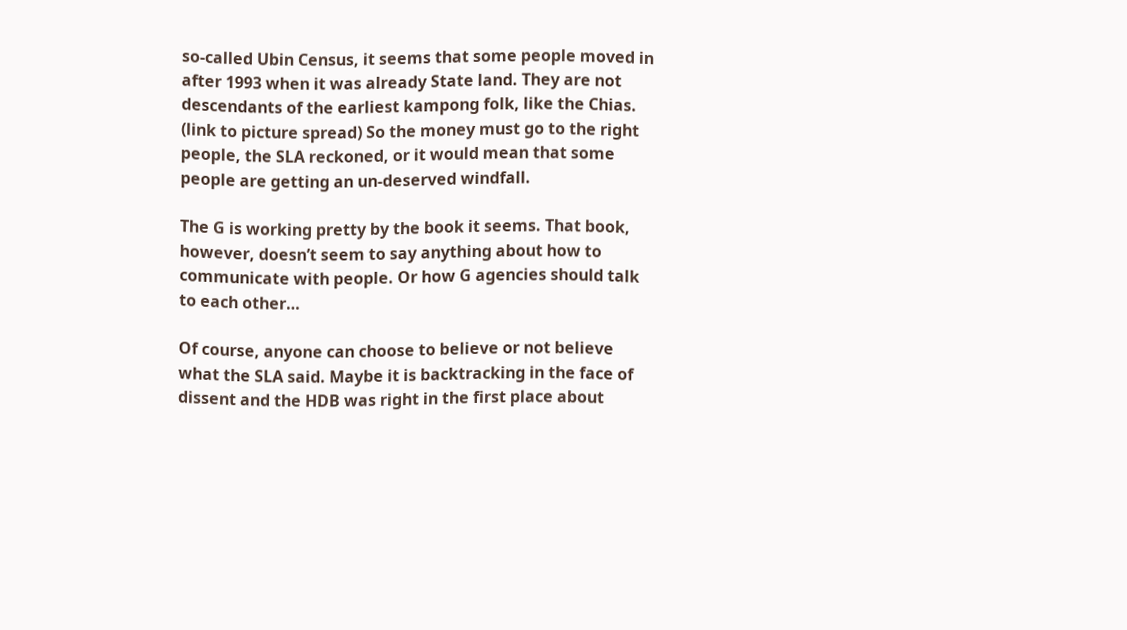so-called Ubin Census, it seems that some people moved in after 1993 when it was already State land. They are not descendants of the earliest kampong folk, like the Chias. (link to picture spread) So the money must go to the right people, the SLA reckoned, or it would mean that some people are getting an un-deserved windfall.

The G is working pretty by the book it seems. That book, however, doesn’t seem to say anything about how to communicate with people. Or how G agencies should talk to each other…

Of course, anyone can choose to believe or not believe what the SLA said. Maybe it is backtracking in the face of dissent and the HDB was right in the first place about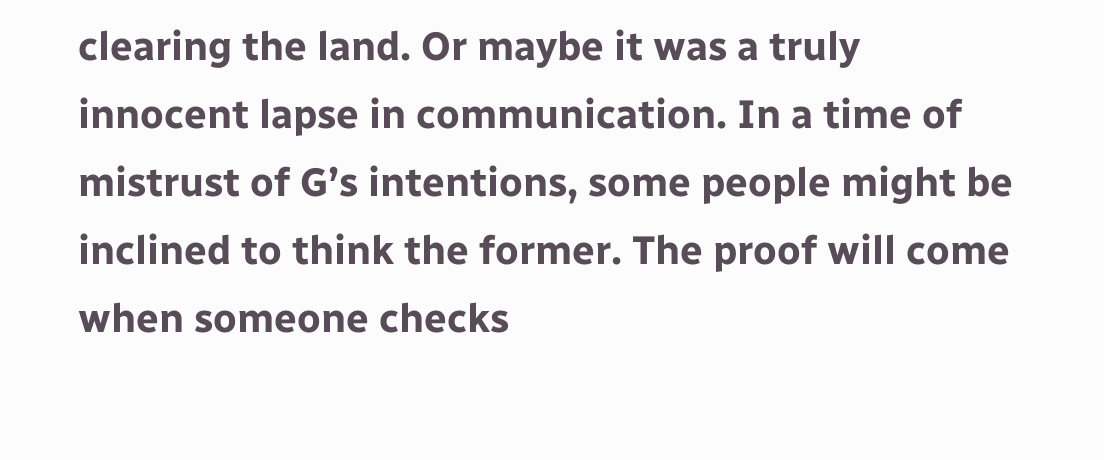clearing the land. Or maybe it was a truly innocent lapse in communication. In a time of mistrust of G’s intentions, some people might be inclined to think the former. The proof will come when someone checks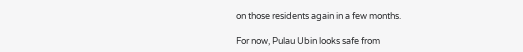on those residents again in a few months.

For now, Pulau Ubin looks safe from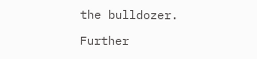the bulldozer.

Further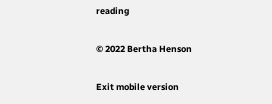reading

© 2022 Bertha Henson

Exit mobile version